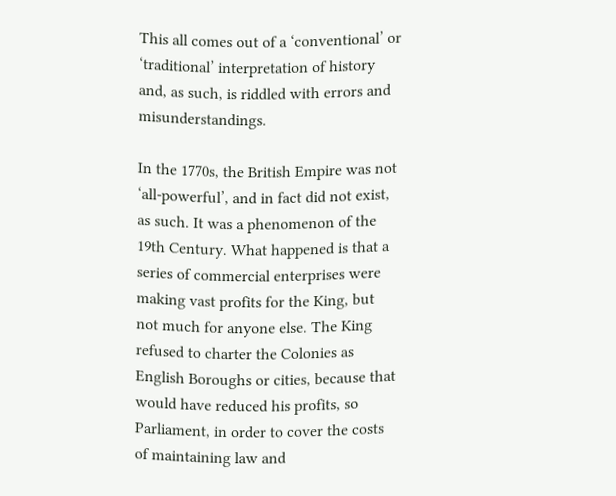This all comes out of a ‘conventional’ or ‘traditional’ interpretation of history and, as such, is riddled with errors and misunderstandings.

In the 1770s, the British Empire was not ‘all-powerful’, and in fact did not exist, as such. It was a phenomenon of the 19th Century. What happened is that a series of commercial enterprises were making vast profits for the King, but not much for anyone else. The King refused to charter the Colonies as English Boroughs or cities, because that would have reduced his profits, so Parliament, in order to cover the costs of maintaining law and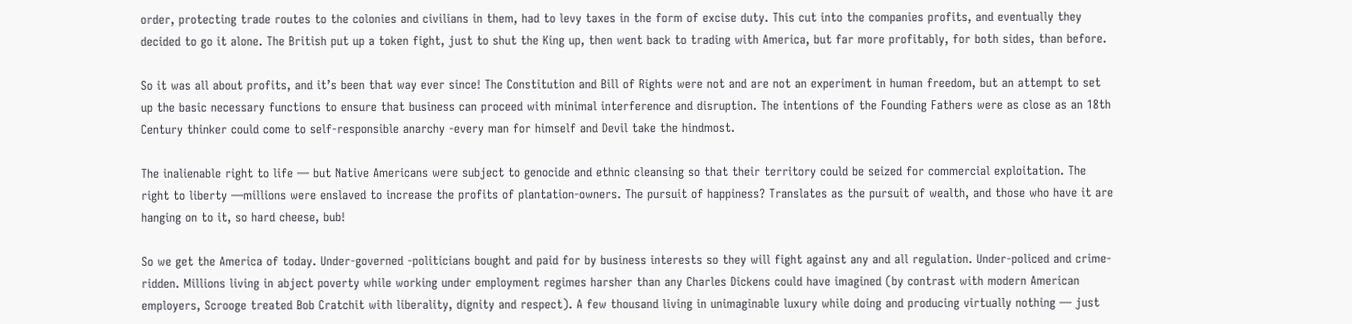order, protecting trade routes to the colonies and civilians in them, had to levy taxes in the form of excise duty. This cut into the companies profits, and eventually they decided to go it alone. The British put up a token fight, just to shut the King up, then went back to trading with America, but far more profitably, for both sides, than before.

So it was all about profits, and it’s been that way ever since! The Constitution and Bill of Rights were not and are not an experiment in human freedom, but an attempt to set up the basic necessary functions to ensure that business can proceed with minimal interference and disruption. The intentions of the Founding Fathers were as close as an 18th Century thinker could come to self-responsible anarchy -every man for himself and Devil take the hindmost.

The inalienable right to life — but Native Americans were subject to genocide and ethnic cleansing so that their territory could be seized for commercial exploitation. The right to liberty —millions were enslaved to increase the profits of plantation-owners. The pursuit of happiness? Translates as the pursuit of wealth, and those who have it are hanging on to it, so hard cheese, bub!

So we get the America of today. Under-governed -politicians bought and paid for by business interests so they will fight against any and all regulation. Under-policed and crime-ridden. Millions living in abject poverty while working under employment regimes harsher than any Charles Dickens could have imagined (by contrast with modern American employers, Scrooge treated Bob Cratchit with liberality, dignity and respect). A few thousand living in unimaginable luxury while doing and producing virtually nothing — just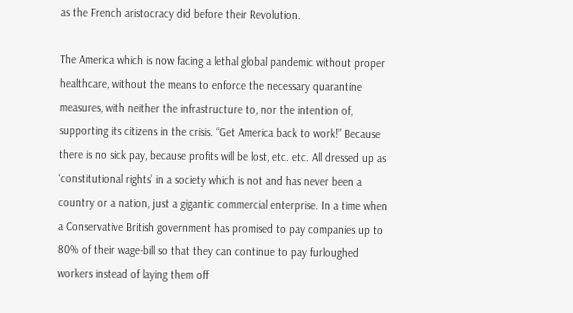as the French aristocracy did before their Revolution.

The America which is now facing a lethal global pandemic without proper healthcare, without the means to enforce the necessary quarantine measures, with neither the infrastructure to, nor the intention of, supporting its citizens in the crisis. “Get America back to work!” Because there is no sick pay, because profits will be lost, etc. etc. All dressed up as ‘constitutional rights’ in a society which is not and has never been a country or a nation, just a gigantic commercial enterprise. In a time when a Conservative British government has promised to pay companies up to 80% of their wage-bill so that they can continue to pay furloughed workers instead of laying them off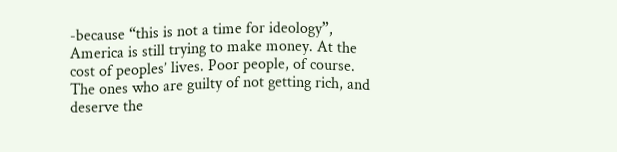-because “this is not a time for ideology”, America is still trying to make money. At the cost of peoples’ lives. Poor people, of course. The ones who are guilty of not getting rich, and deserve the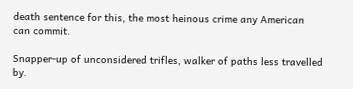death sentence for this, the most heinous crime any American can commit.

Snapper-up of unconsidered trifles, walker of paths less travelled by.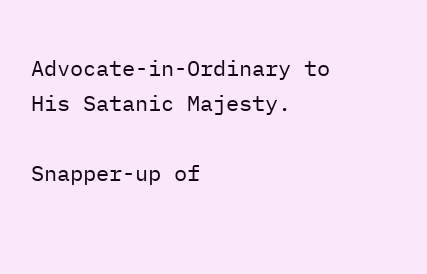Advocate-in-Ordinary to His Satanic Majesty.

Snapper-up of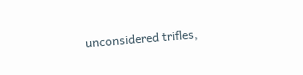unconsidered trifles,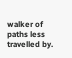walker of paths less travelled by.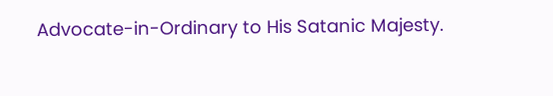Advocate-in-Ordinary to His Satanic Majesty.